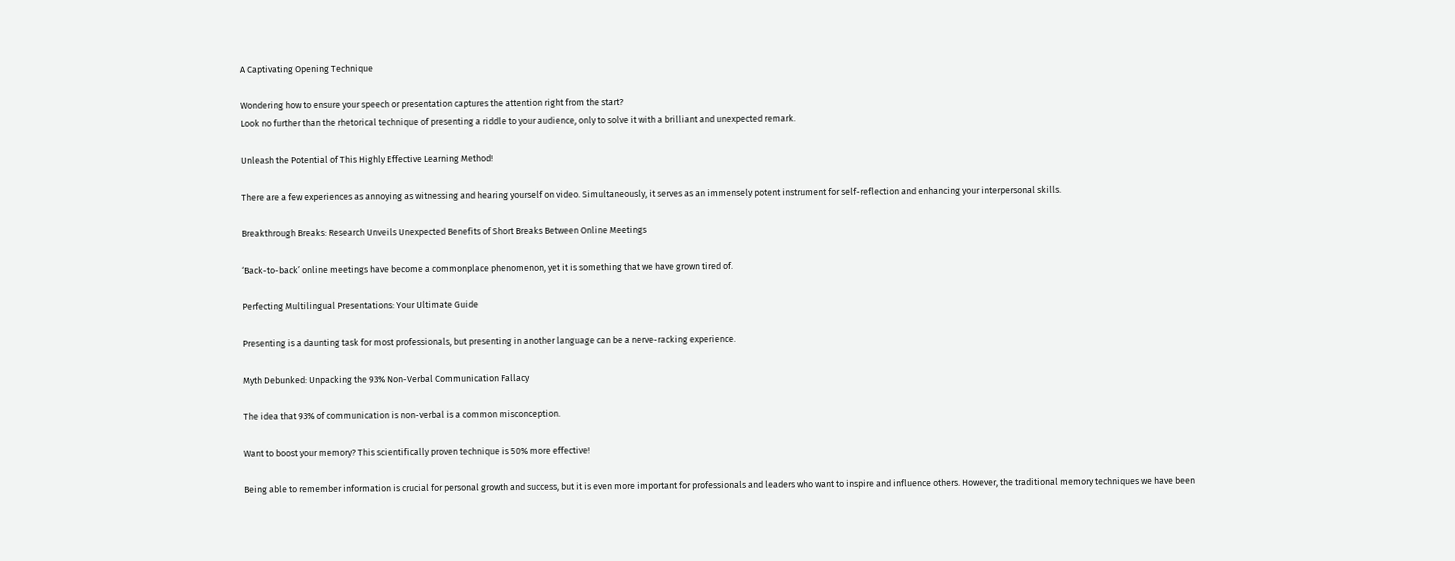A Captivating Opening Technique

Wondering how to ensure your speech or presentation captures the attention right from the start?
Look no further than the rhetorical technique of presenting a riddle to your audience, only to solve it with a brilliant and unexpected remark.

Unleash the Potential of This Highly Effective Learning Method!

There are a few experiences as annoying as witnessing and hearing yourself on video. Simultaneously, it serves as an immensely potent instrument for self-reflection and enhancing your interpersonal skills.

Breakthrough Breaks: Research Unveils Unexpected Benefits of Short Breaks Between Online Meetings

‘Back-to-back’ online meetings have become a commonplace phenomenon, yet it is something that we have grown tired of.

Perfecting Multilingual Presentations: Your Ultimate Guide

Presenting is a daunting task for most professionals, but presenting in another language can be a nerve-racking experience.

Myth Debunked: Unpacking the 93% Non-Verbal Communication Fallacy

The idea that 93% of communication is non-verbal is a common misconception.

Want to boost your memory? This scientifically proven technique is 50% more effective!

Being able to remember information is crucial for personal growth and success, but it is even more important for professionals and leaders who want to inspire and influence others. However, the traditional memory techniques we have been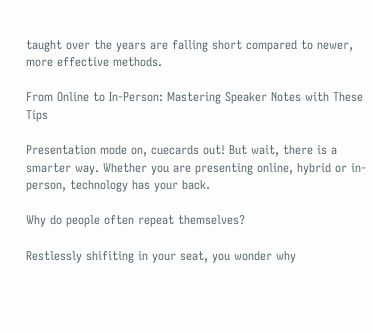taught over the years are falling short compared to newer, more effective methods.

From Online to In-Person: Mastering Speaker Notes with These Tips

Presentation mode on, cuecards out! But wait, there is a smarter way. Whether you are presenting online, hybrid or in-person, technology has your back.

Why do people often repeat themselves?

Restlessly shifiting in your seat, you wonder why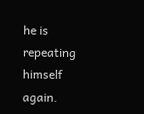he is repeating himself again.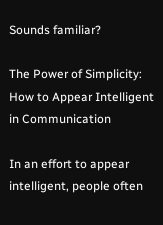Sounds familiar?

The Power of Simplicity: How to Appear Intelligent in Communication

In an effort to appear intelligent, people often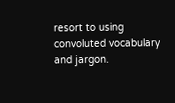resort to using convoluted vocabulary and jargon.